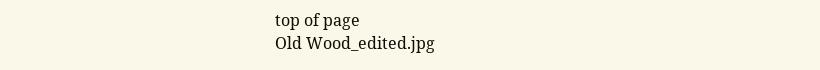top of page
Old Wood_edited.jpg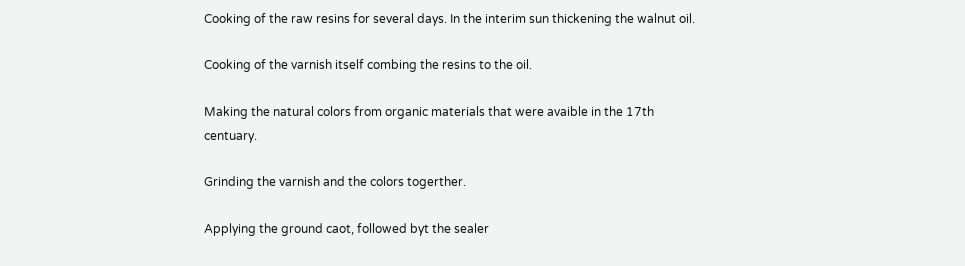Cooking of the raw resins for several days. In the interim sun thickening the walnut oil.

Cooking of the varnish itself combing the resins to the oil.

Making the natural colors from organic materials that were avaible in the 17th centuary.

Grinding the varnish and the colors togerther.

Applying the ground caot, followed byt the sealer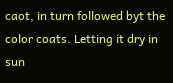caot, in turn followed byt the color coats. Letting it dry in sun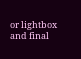or lightbox and final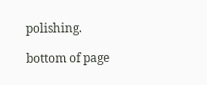polishing.

bottom of page